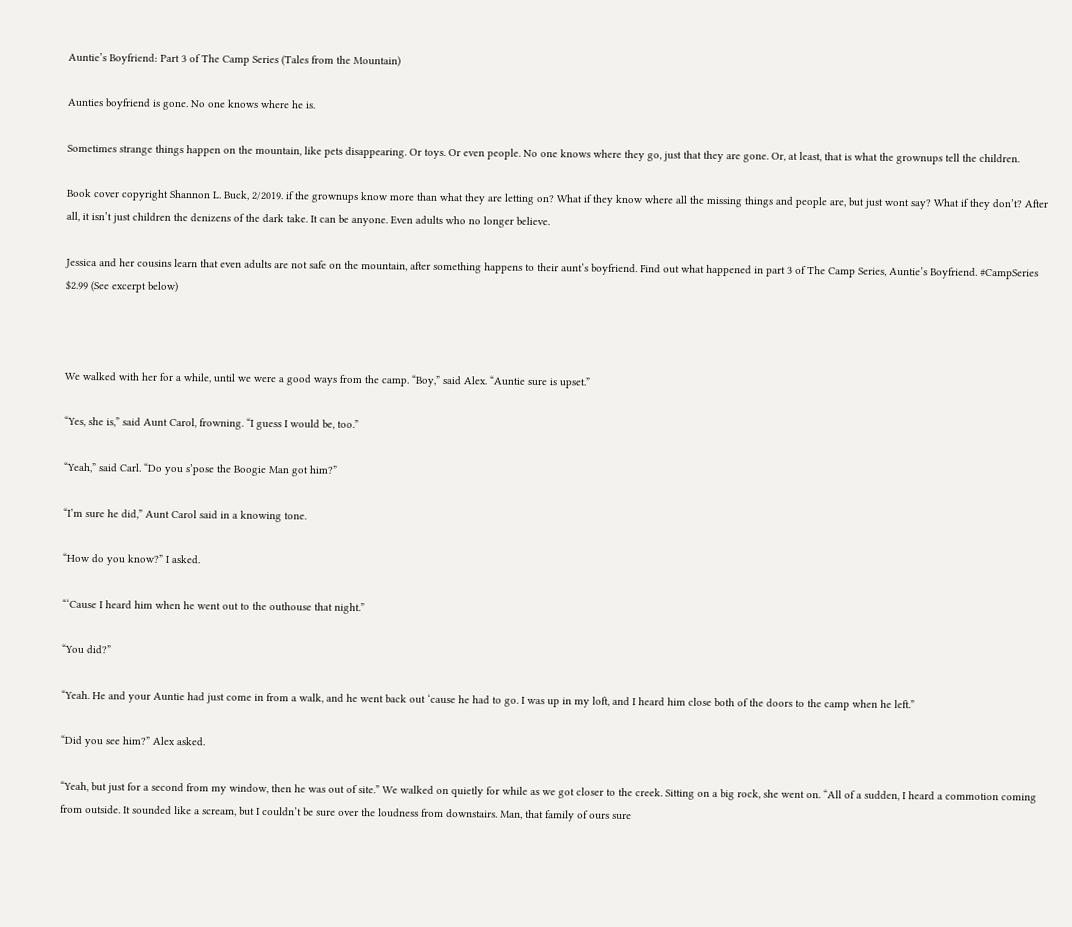Auntie’s Boyfriend: Part 3 of The Camp Series (Tales from the Mountain)

Aunties boyfriend is gone. No one knows where he is.

Sometimes strange things happen on the mountain, like pets disappearing. Or toys. Or even people. No one knows where they go, just that they are gone. Or, at least, that is what the grownups tell the children.

Book cover copyright Shannon L. Buck, 2/2019. if the grownups know more than what they are letting on? What if they know where all the missing things and people are, but just wont say? What if they don’t? After all, it isn’t just children the denizens of the dark take. It can be anyone. Even adults who no longer believe.

Jessica and her cousins learn that even adults are not safe on the mountain, after something happens to their aunt’s boyfriend. Find out what happened in part 3 of The Camp Series, Auntie’s Boyfriend. #CampSeries     $2.99 (See excerpt below)



We walked with her for a while, until we were a good ways from the camp. “Boy,” said Alex. “Auntie sure is upset.”

“Yes, she is,” said Aunt Carol, frowning. “I guess I would be, too.”

“Yeah,” said Carl. “Do you s’pose the Boogie Man got him?”

“I’m sure he did,” Aunt Carol said in a knowing tone.

“How do you know?” I asked.

“‘Cause I heard him when he went out to the outhouse that night.”

“You did?”

“Yeah. He and your Auntie had just come in from a walk, and he went back out ‘cause he had to go. I was up in my loft, and I heard him close both of the doors to the camp when he left.”

“Did you see him?” Alex asked.

“Yeah, but just for a second from my window, then he was out of site.” We walked on quietly for while as we got closer to the creek. Sitting on a big rock, she went on. “All of a sudden, I heard a commotion coming from outside. It sounded like a scream, but I couldn’t be sure over the loudness from downstairs. Man, that family of ours sure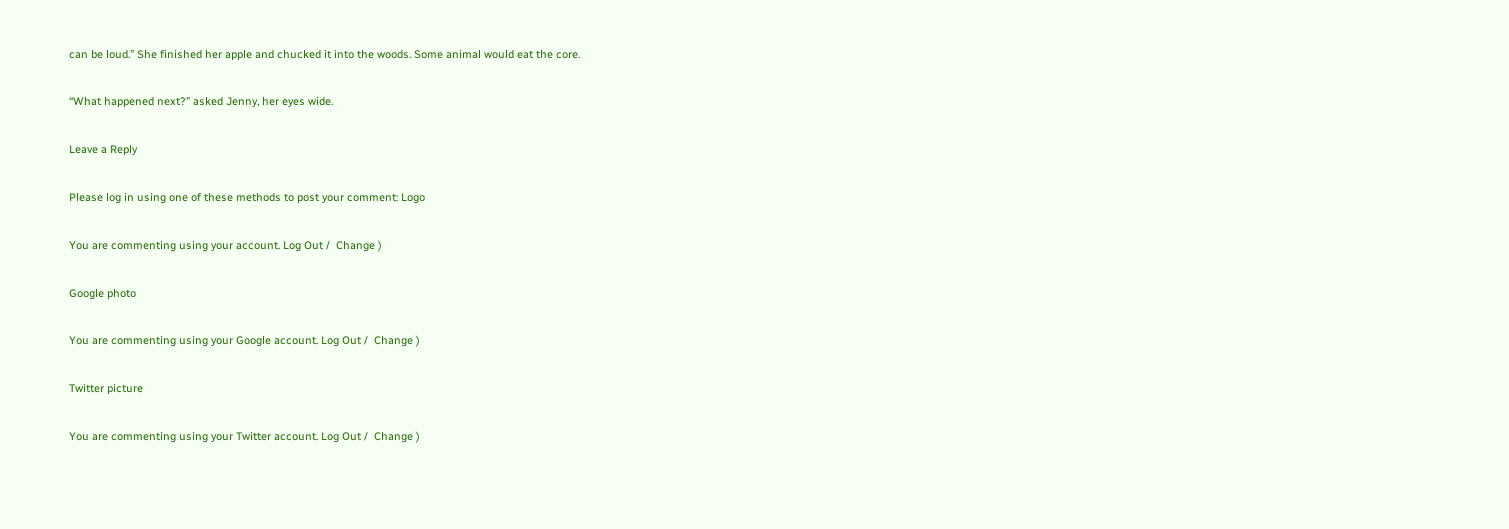can be loud.” She finished her apple and chucked it into the woods. Some animal would eat the core.

“What happened next?” asked Jenny, her eyes wide.

Leave a Reply

Please log in using one of these methods to post your comment: Logo

You are commenting using your account. Log Out /  Change )

Google photo

You are commenting using your Google account. Log Out /  Change )

Twitter picture

You are commenting using your Twitter account. Log Out /  Change )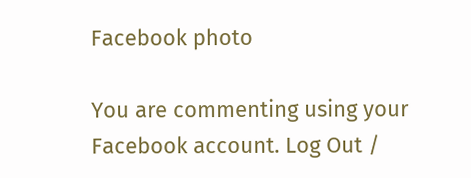Facebook photo

You are commenting using your Facebook account. Log Out /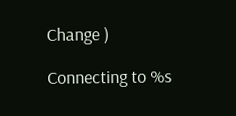Change )

Connecting to %s